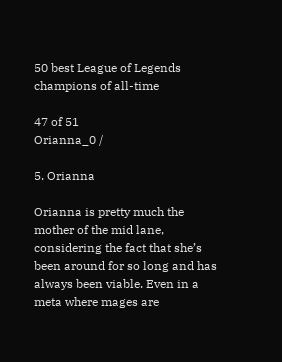50 best League of Legends champions of all-time

47 of 51
Orianna_0 /

5. Orianna

Orianna is pretty much the mother of the mid lane, considering the fact that she’s been around for so long and has always been viable. Even in a meta where mages are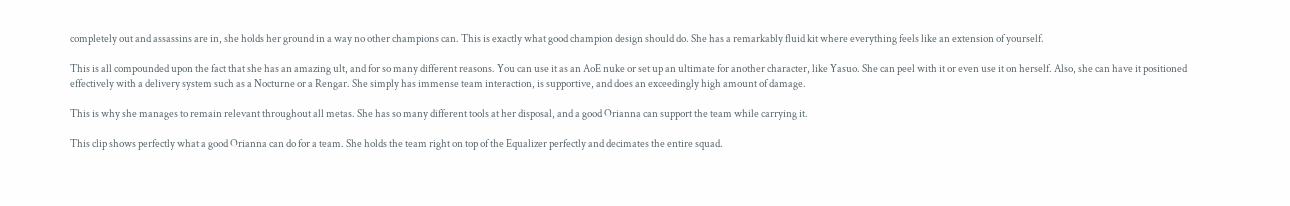completely out and assassins are in, she holds her ground in a way no other champions can. This is exactly what good champion design should do. She has a remarkably fluid kit where everything feels like an extension of yourself.

This is all compounded upon the fact that she has an amazing ult, and for so many different reasons. You can use it as an AoE nuke or set up an ultimate for another character, like Yasuo. She can peel with it or even use it on herself. Also, she can have it positioned effectively with a delivery system such as a Nocturne or a Rengar. She simply has immense team interaction, is supportive, and does an exceedingly high amount of damage.

This is why she manages to remain relevant throughout all metas. She has so many different tools at her disposal, and a good Orianna can support the team while carrying it.

This clip shows perfectly what a good Orianna can do for a team. She holds the team right on top of the Equalizer perfectly and decimates the entire squad.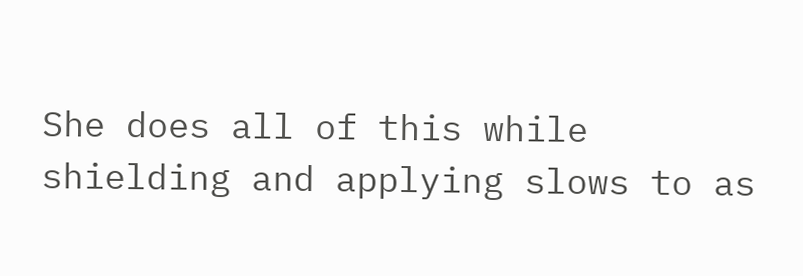She does all of this while shielding and applying slows to as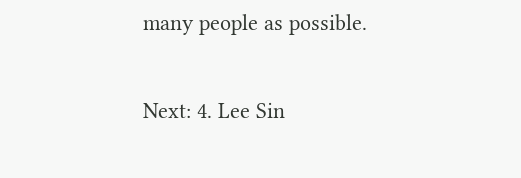many people as possible.

Next: 4. Lee Sin